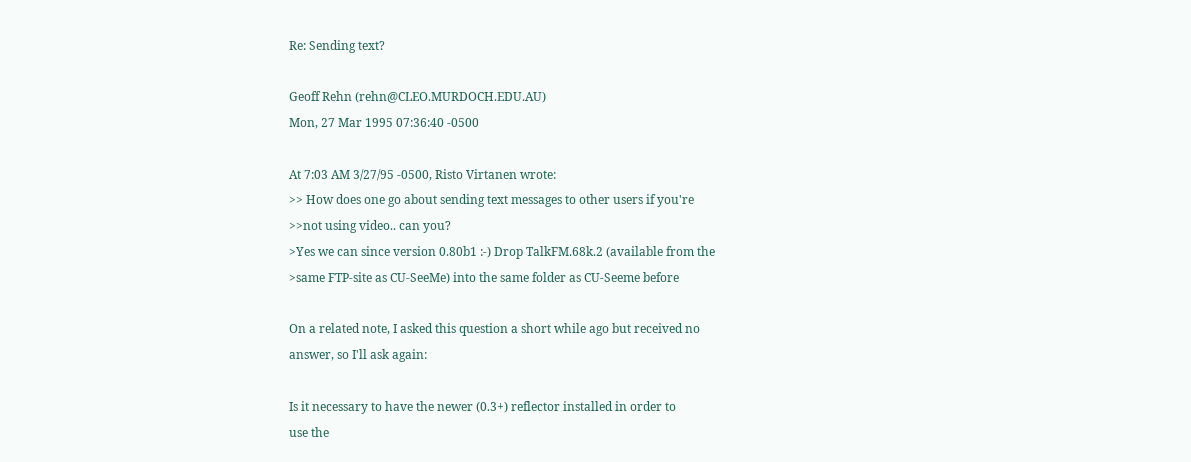Re: Sending text?

Geoff Rehn (rehn@CLEO.MURDOCH.EDU.AU)
Mon, 27 Mar 1995 07:36:40 -0500

At 7:03 AM 3/27/95 -0500, Risto Virtanen wrote:
>> How does one go about sending text messages to other users if you're
>>not using video.. can you?
>Yes we can since version 0.80b1 :-) Drop TalkFM.68k.2 (available from the
>same FTP-site as CU-SeeMe) into the same folder as CU-Seeme before

On a related note, I asked this question a short while ago but received no
answer, so I'll ask again:

Is it necessary to have the newer (0.3+) reflector installed in order to
use the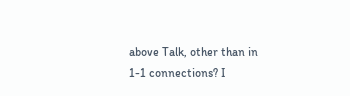above Talk, other than in 1-1 connections? I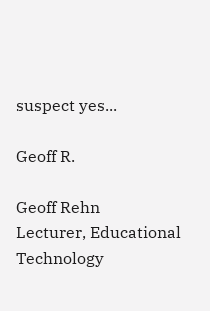suspect yes...

Geoff R.

Geoff Rehn
Lecturer, Educational Technology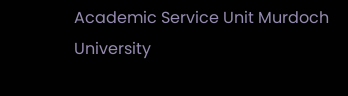Academic Service Unit Murdoch University